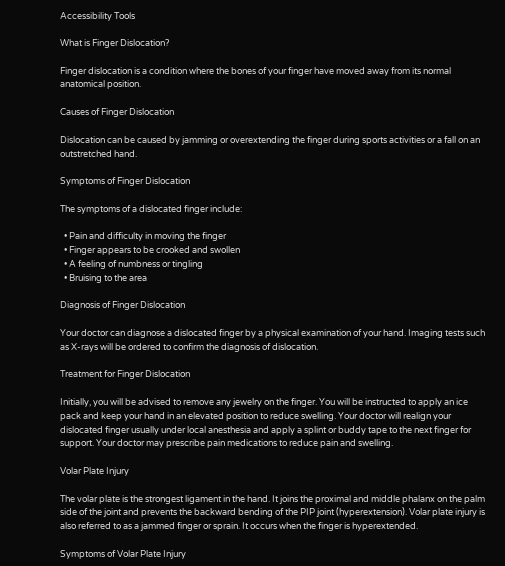Accessibility Tools

What is Finger Dislocation?

Finger dislocation is a condition where the bones of your finger have moved away from its normal anatomical position.

Causes of Finger Dislocation

Dislocation can be caused by jamming or overextending the finger during sports activities or a fall on an outstretched hand.

Symptoms of Finger Dislocation

The symptoms of a dislocated finger include:

  • Pain and difficulty in moving the finger
  • Finger appears to be crooked and swollen
  • A feeling of numbness or tingling
  • Bruising to the area

Diagnosis of Finger Dislocation

Your doctor can diagnose a dislocated finger by a physical examination of your hand. Imaging tests such as X-rays will be ordered to confirm the diagnosis of dislocation.

Treatment for Finger Dislocation

Initially, you will be advised to remove any jewelry on the finger. You will be instructed to apply an ice pack and keep your hand in an elevated position to reduce swelling. Your doctor will realign your dislocated finger usually under local anesthesia and apply a splint or buddy tape to the next finger for support. Your doctor may prescribe pain medications to reduce pain and swelling.

Volar Plate Injury

The volar plate is the strongest ligament in the hand. It joins the proximal and middle phalanx on the palm side of the joint and prevents the backward bending of the PIP joint (hyperextension). Volar plate injury is also referred to as a jammed finger or sprain. It occurs when the finger is hyperextended.

Symptoms of Volar Plate Injury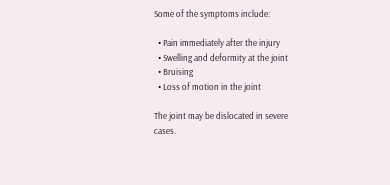Some of the symptoms include:

  • Pain immediately after the injury
  • Swelling and deformity at the joint
  • Bruising
  • Loss of motion in the joint

The joint may be dislocated in severe cases.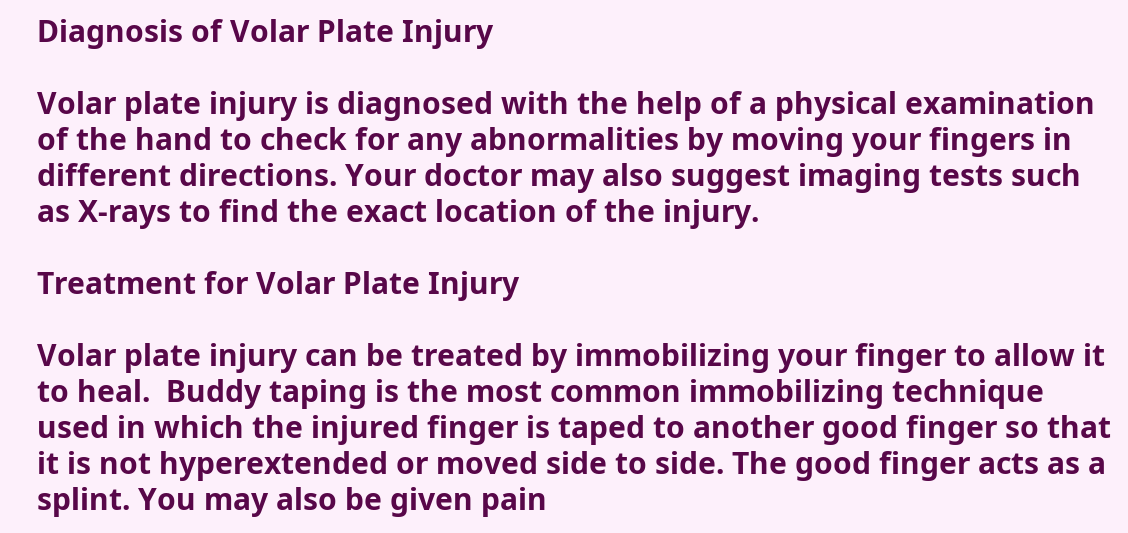Diagnosis of Volar Plate Injury

Volar plate injury is diagnosed with the help of a physical examination of the hand to check for any abnormalities by moving your fingers in different directions. Your doctor may also suggest imaging tests such as X-rays to find the exact location of the injury.

Treatment for Volar Plate Injury

Volar plate injury can be treated by immobilizing your finger to allow it to heal.  Buddy taping is the most common immobilizing technique used in which the injured finger is taped to another good finger so that it is not hyperextended or moved side to side. The good finger acts as a splint. You may also be given pain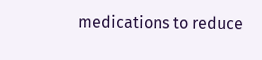medications to reduce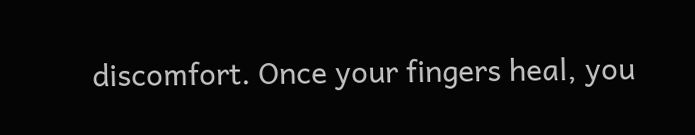discomfort. Once your fingers heal, you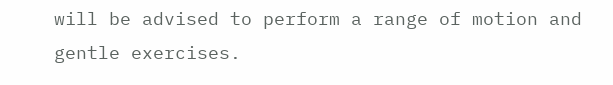will be advised to perform a range of motion and gentle exercises.